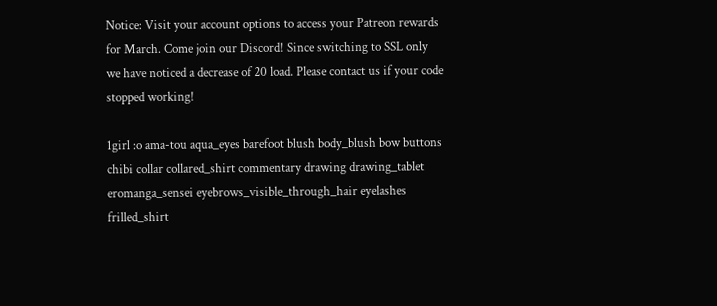Notice: Visit your account options to access your Patreon rewards for March. Come join our Discord! Since switching to SSL only we have noticed a decrease of 20 load. Please contact us if your code stopped working!

1girl :o ama-tou aqua_eyes barefoot blush body_blush bow buttons chibi collar collared_shirt commentary drawing drawing_tablet eromanga_sensei eyebrows_visible_through_hair eyelashes frilled_shirt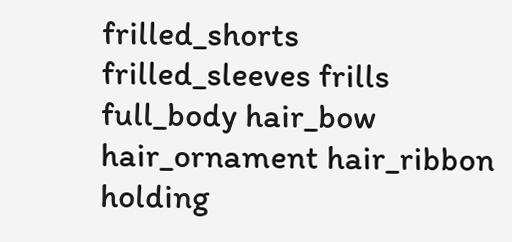frilled_shorts frilled_sleeves frills full_body hair_bow hair_ornament hair_ribbon holding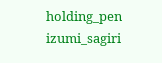holding_pen izumi_sagiri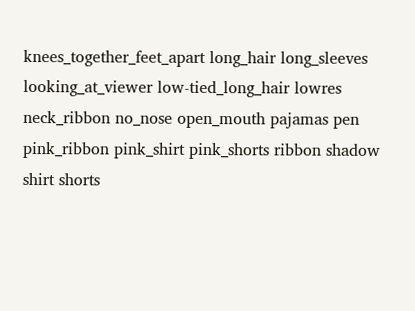knees_together_feet_apart long_hair long_sleeves looking_at_viewer low-tied_long_hair lowres neck_ribbon no_nose open_mouth pajamas pen pink_ribbon pink_shirt pink_shorts ribbon shadow shirt shorts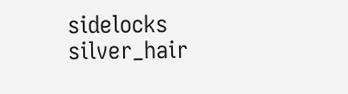sidelocks silver_hair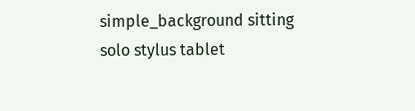simple_background sitting solo stylus tablet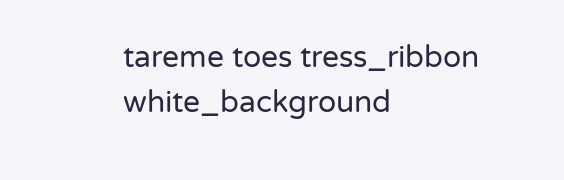tareme toes tress_ribbon white_background